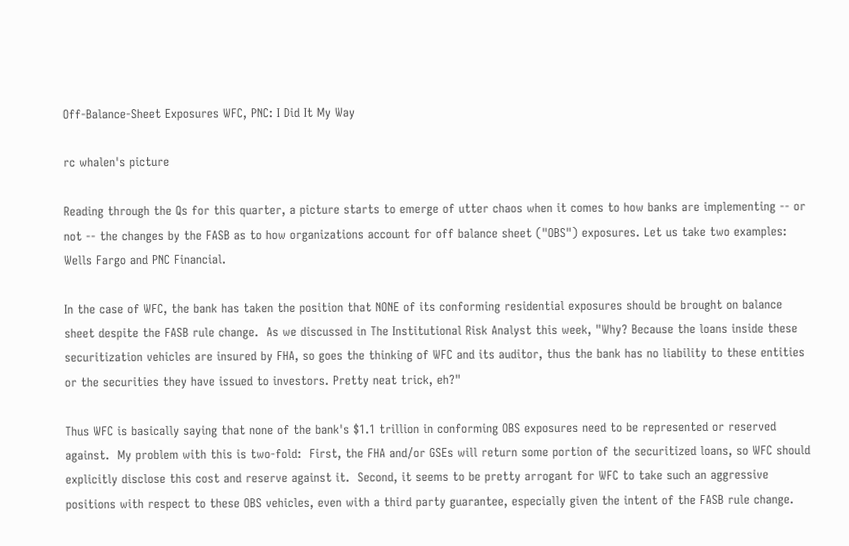Off-Balance-Sheet Exposures WFC, PNC: I Did It My Way

rc whalen's picture

Reading through the Qs for this quarter, a picture starts to emerge of utter chaos when it comes to how banks are implementing -- or not -- the changes by the FASB as to how organizations account for off balance sheet ("OBS") exposures. Let us take two examples:  Wells Fargo and PNC Financial.

In the case of WFC, the bank has taken the position that NONE of its conforming residential exposures should be brought on balance sheet despite the FASB rule change.  As we discussed in The Institutional Risk Analyst this week, "Why? Because the loans inside these securitization vehicles are insured by FHA, so goes the thinking of WFC and its auditor, thus the bank has no liability to these entities or the securities they have issued to investors. Pretty neat trick, eh?"

Thus WFC is basically saying that none of the bank's $1.1 trillion in conforming OBS exposures need to be represented or reserved against.  My problem with this is two-fold:  First, the FHA and/or GSEs will return some portion of the securitized loans, so WFC should explicitly disclose this cost and reserve against it.  Second, it seems to be pretty arrogant for WFC to take such an aggressive positions with respect to these OBS vehicles, even with a third party guarantee, especially given the intent of the FASB rule change.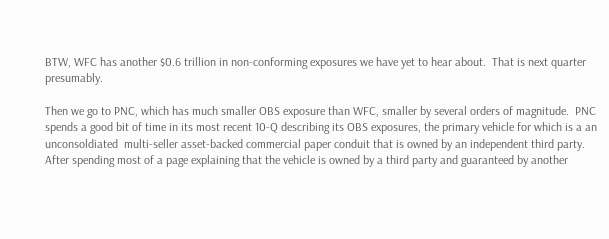BTW, WFC has another $0.6 trillion in non-conforming exposures we have yet to hear about.  That is next quarter presumably.

Then we go to PNC, which has much smaller OBS exposure than WFC, smaller by several orders of magnitude.  PNC spends a good bit of time in its most recent 10-Q describing its OBS exposures, the primary vehicle for which is a an unconsoldiated  multi-seller asset-backed commercial paper conduit that is owned by an independent third party.  After spending most of a page explaining that the vehicle is owned by a third party and guaranteed by another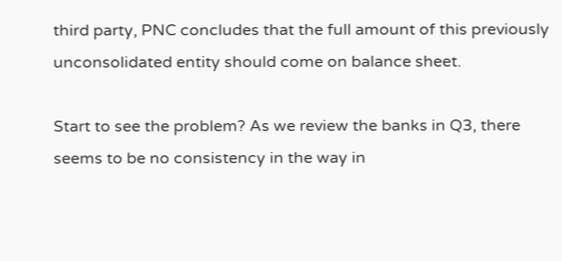third party, PNC concludes that the full amount of this previously unconsolidated entity should come on balance sheet.

Start to see the problem? As we review the banks in Q3, there seems to be no consistency in the way in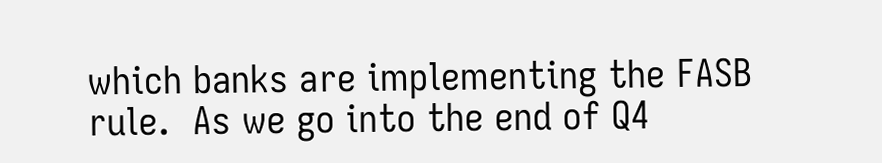which banks are implementing the FASB rule.  As we go into the end of Q4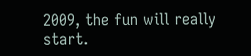2009, the fun will really start.